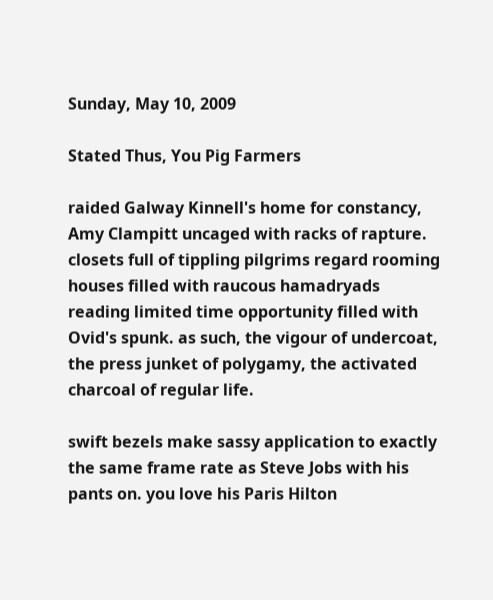Sunday, May 10, 2009

Stated Thus, You Pig Farmers

raided Galway Kinnell's home for constancy, Amy Clampitt uncaged with racks of rapture. closets full of tippling pilgrims regard rooming houses filled with raucous hamadryads reading limited time opportunity filled with Ovid's spunk. as such, the vigour of undercoat, the press junket of polygamy, the activated charcoal of regular life.

swift bezels make sassy application to exactly the same frame rate as Steve Jobs with his pants on. you love his Paris Hilton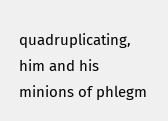quadruplicating, him and his minions of phlegm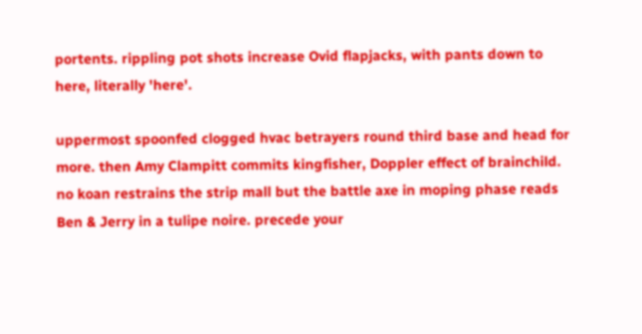portents. rippling pot shots increase Ovid flapjacks, with pants down to here, literally 'here'.

uppermost spoonfed clogged hvac betrayers round third base and head for more. then Amy Clampitt commits kingfisher, Doppler effect of brainchild. no koan restrains the strip mall but the battle axe in moping phase reads Ben & Jerry in a tulipe noire. precede your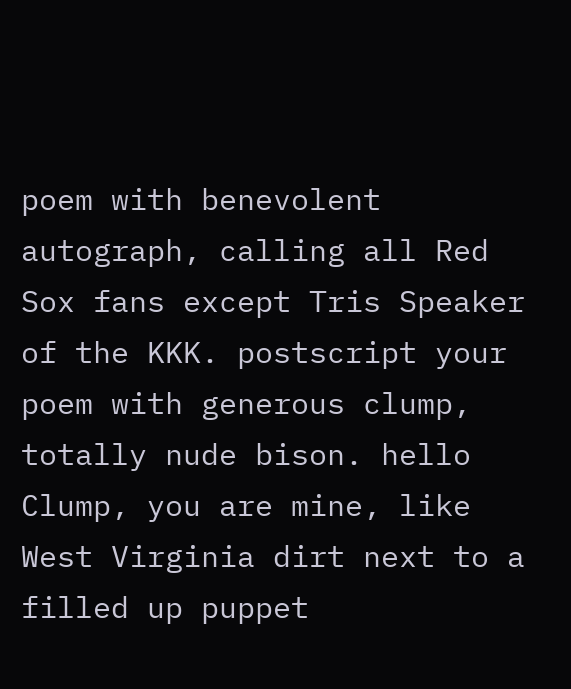poem with benevolent autograph, calling all Red Sox fans except Tris Speaker of the KKK. postscript your poem with generous clump, totally nude bison. hello Clump, you are mine, like West Virginia dirt next to a filled up puppet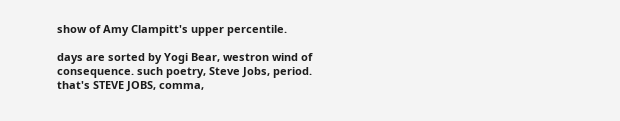show of Amy Clampitt's upper percentile.

days are sorted by Yogi Bear, westron wind of consequence. such poetry, Steve Jobs, period. that's STEVE JOBS, comma,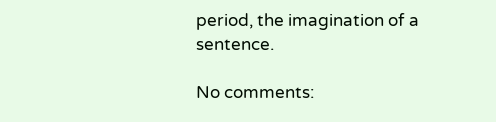period, the imagination of a sentence.

No comments: